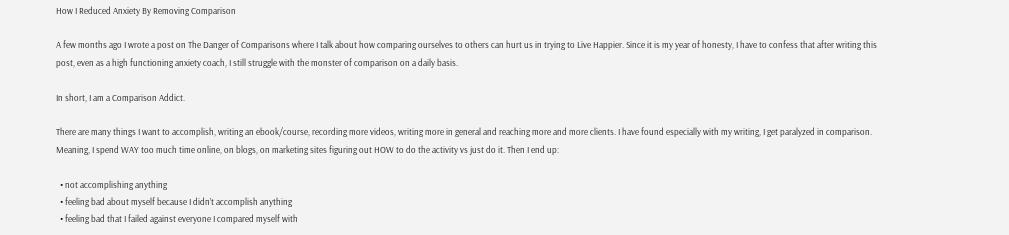How I Reduced Anxiety By Removing Comparison

A few months ago I wrote a post on The Danger of Comparisons where I talk about how comparing ourselves to others can hurt us in trying to Live Happier. Since it is my year of honesty, I have to confess that after writing this post, even as a high functioning anxiety coach, I still struggle with the monster of comparison on a daily basis.

In short, I am a Comparison Addict.

There are many things I want to accomplish, writing an ebook/course, recording more videos, writing more in general and reaching more and more clients. I have found especially with my writing, I get paralyzed in comparison. Meaning, I spend WAY too much time online, on blogs, on marketing sites figuring out HOW to do the activity vs just do it. Then I end up:

  • not accomplishing anything
  • feeling bad about myself because I didn’t accomplish anything
  • feeling bad that I failed against everyone I compared myself with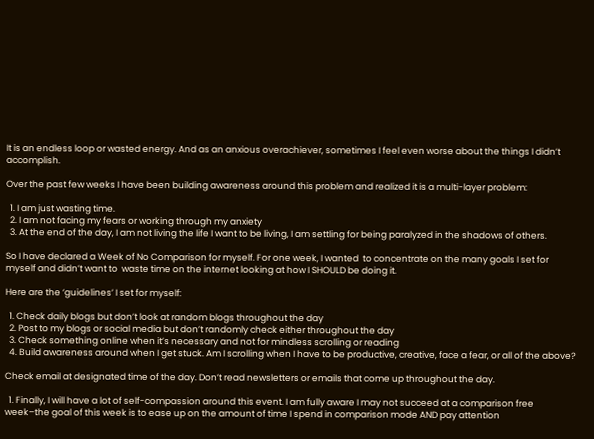It is an endless loop or wasted energy. And as an anxious overachiever, sometimes I feel even worse about the things I didn’t accomplish.

Over the past few weeks I have been building awareness around this problem and realized it is a multi-layer problem:

  1. I am just wasting time.
  2. I am not facing my fears or working through my anxiety
  3. At the end of the day, I am not living the life I want to be living, I am settling for being paralyzed in the shadows of others.

So I have declared a Week of No Comparison for myself. For one week, I wanted  to concentrate on the many goals I set for myself and didn’t want to  waste time on the internet looking at how I SHOULD be doing it.

Here are the ‘guidelines’ I set for myself:

  1. Check daily blogs but don’t look at random blogs throughout the day
  2. Post to my blogs or social media but don’t randomly check either throughout the day
  3. Check something online when it’s necessary and not for mindless scrolling or reading
  4. Build awareness around when I get stuck. Am I scrolling when I have to be productive, creative, face a fear, or all of the above?

Check email at designated time of the day. Don’t read newsletters or emails that come up throughout the day.

  1. Finally, I will have a lot of self-compassion around this event. I am fully aware I may not succeed at a comparison free week–the goal of this week is to ease up on the amount of time I spend in comparison mode AND pay attention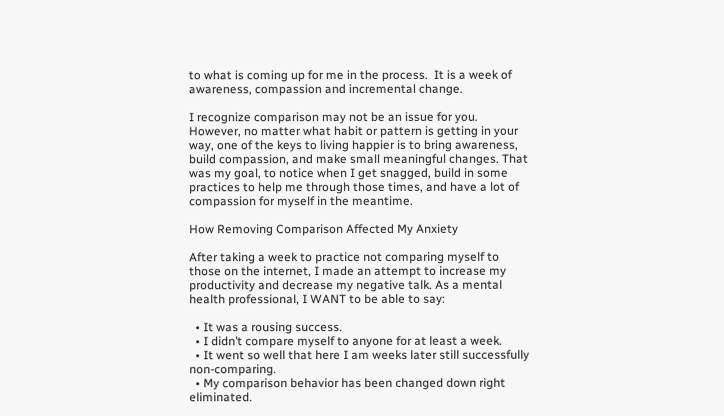to what is coming up for me in the process.  It is a week of awareness, compassion and incremental change.

I recognize comparison may not be an issue for you. However, no matter what habit or pattern is getting in your way, one of the keys to living happier is to bring awareness, build compassion, and make small meaningful changes. That was my goal, to notice when I get snagged, build in some practices to help me through those times, and have a lot of compassion for myself in the meantime.

How Removing Comparison Affected My Anxiety

After taking a week to practice not comparing myself to those on the internet, I made an attempt to increase my productivity and decrease my negative talk. As a mental health professional, I WANT to be able to say:

  • It was a rousing success.
  • I didn’t compare myself to anyone for at least a week.
  • It went so well that here I am weeks later still successfully non-comparing.
  • My comparison behavior has been changed down right eliminated.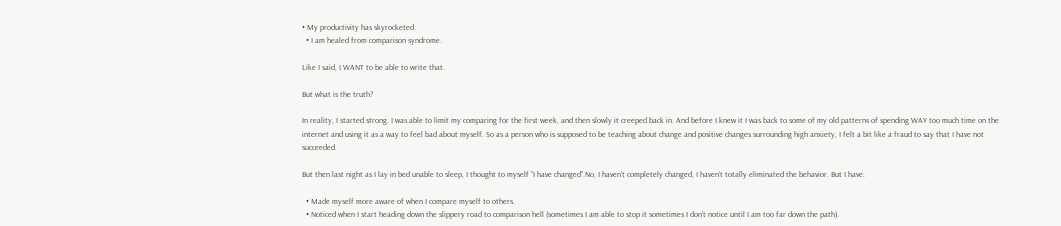• My productivity has skyrocketed.
  • I am healed from comparison syndrome.

Like I said, I WANT to be able to write that.

But what is the truth?

In reality, I started strong. I was able to limit my comparing for the first week, and then slowly it creeped back in. And before I knew it I was back to some of my old patterns of spending WAY too much time on the internet and using it as a way to feel bad about myself. So as a person who is supposed to be teaching about change and positive changes surrounding high anxiety, I felt a bit like a fraud to say that I have not succeeded.

But then last night as I lay in bed unable to sleep, I thought to myself “I have changed”.No, I haven’t completely changed, I haven’t totally eliminated the behavior. But I have:

  • Made myself more aware of when I compare myself to others.
  • Noticed when I start heading down the slippery road to comparison hell (sometimes I am able to stop it sometimes I don’t notice until I am too far down the path).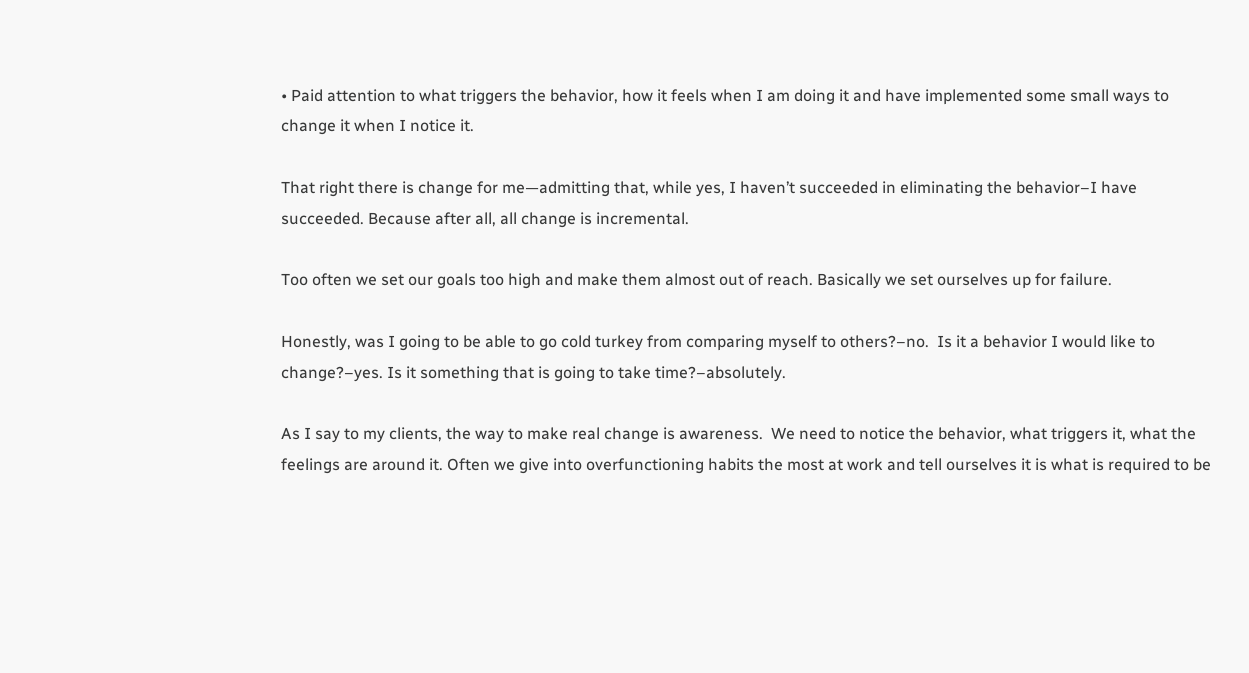• Paid attention to what triggers the behavior, how it feels when I am doing it and have implemented some small ways to change it when I notice it.

That right there is change for me—admitting that, while yes, I haven’t succeeded in eliminating the behavior–I have succeeded. Because after all, all change is incremental.

Too often we set our goals too high and make them almost out of reach. Basically we set ourselves up for failure.

Honestly, was I going to be able to go cold turkey from comparing myself to others?–no.  Is it a behavior I would like to change?–yes. Is it something that is going to take time?–absolutely.

As I say to my clients, the way to make real change is awareness.  We need to notice the behavior, what triggers it, what the feelings are around it. Often we give into overfunctioning habits the most at work and tell ourselves it is what is required to be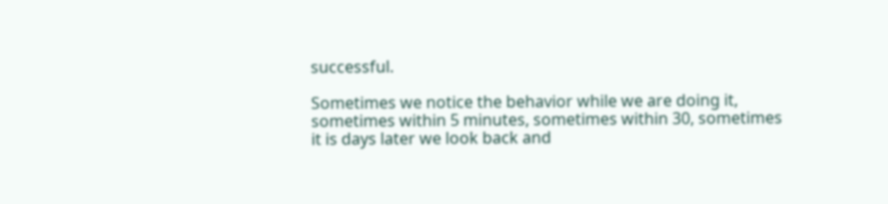successful.

Sometimes we notice the behavior while we are doing it, sometimes within 5 minutes, sometimes within 30, sometimes it is days later we look back and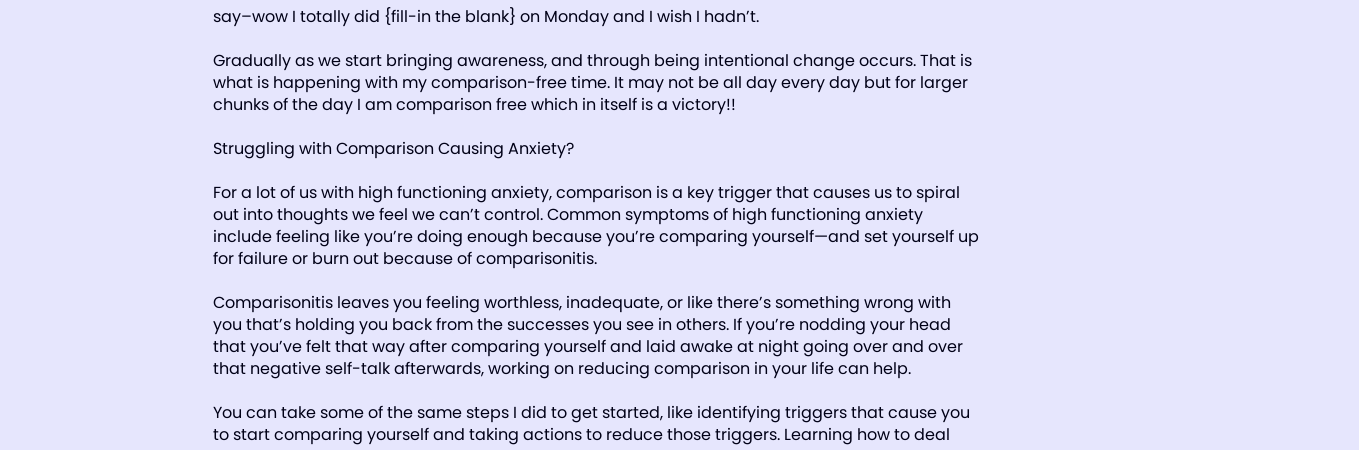say–wow I totally did {fill-in the blank} on Monday and I wish I hadn’t.

Gradually as we start bringing awareness, and through being intentional change occurs. That is what is happening with my comparison-free time. It may not be all day every day but for larger chunks of the day I am comparison free which in itself is a victory!!

Struggling with Comparison Causing Anxiety?

For a lot of us with high functioning anxiety, comparison is a key trigger that causes us to spiral out into thoughts we feel we can’t control. Common symptoms of high functioning anxiety include feeling like you’re doing enough because you’re comparing yourself—and set yourself up for failure or burn out because of comparisonitis.

Comparisonitis leaves you feeling worthless, inadequate, or like there’s something wrong with you that’s holding you back from the successes you see in others. If you’re nodding your head that you’ve felt that way after comparing yourself and laid awake at night going over and over that negative self-talk afterwards, working on reducing comparison in your life can help.

You can take some of the same steps I did to get started, like identifying triggers that cause you to start comparing yourself and taking actions to reduce those triggers. Learning how to deal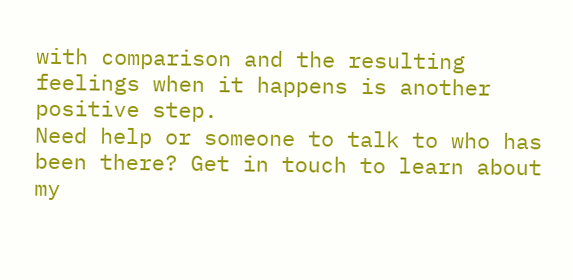with comparison and the resulting feelings when it happens is another positive step.
Need help or someone to talk to who has been there? Get in touch to learn about my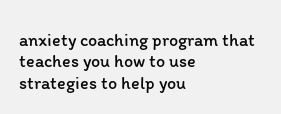anxiety coaching program that teaches you how to use strategies to help you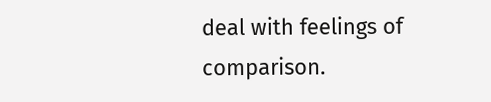deal with feelings of comparison.